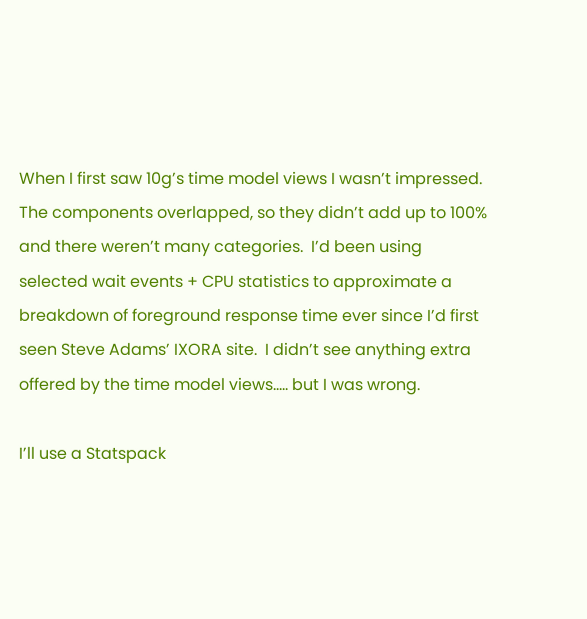When I first saw 10g’s time model views I wasn’t impressed.  The components overlapped, so they didn’t add up to 100% and there weren’t many categories.  I’d been using selected wait events + CPU statistics to approximate a breakdown of foreground response time ever since I’d first seen Steve Adams’ IXORA site.  I didn’t see anything extra offered by the time model views….. but I was wrong.

I’ll use a Statspack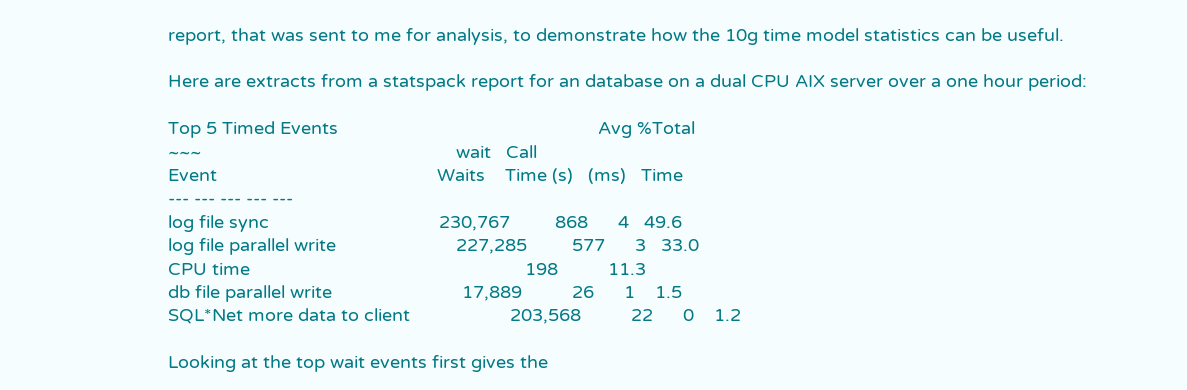report, that was sent to me for analysis, to demonstrate how the 10g time model statistics can be useful.

Here are extracts from a statspack report for an database on a dual CPU AIX server over a one hour period:

Top 5 Timed Events                                                    Avg %Total
~~~                                                   wait   Call
Event                                            Waits    Time (s)   (ms)   Time
--- --- --- --- ---
log file sync                                  230,767         868      4   49.6
log file parallel write                        227,285         577      3   33.0
CPU time                                                       198          11.3
db file parallel write                          17,889          26      1    1.5
SQL*Net more data to client                    203,568          22      0    1.2

Looking at the top wait events first gives the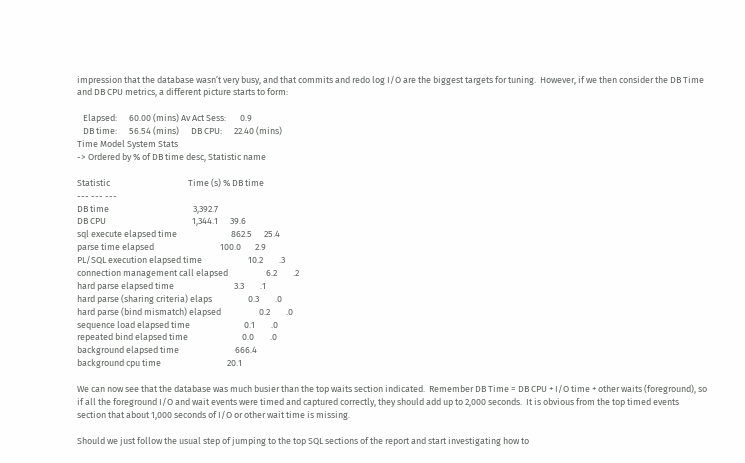impression that the database wasn’t very busy, and that commits and redo log I/O are the biggest targets for tuning.  However, if we then consider the DB Time and DB CPU metrics, a different picture starts to form:

   Elapsed:      60.00 (mins) Av Act Sess:       0.9
   DB time:      56.54 (mins)      DB CPU:      22.40 (mins)
Time Model System Stats
-> Ordered by % of DB time desc, Statistic name

Statistic                                       Time (s) % DB time
--- --- ---
DB time                                          3,392.7
DB CPU                                           1,344.1      39.6
sql execute elapsed time                           862.5      25.4
parse time elapsed                                 100.0       2.9
PL/SQL execution elapsed time                       10.2        .3
connection management call elapsed                   6.2        .2
hard parse elapsed time                              3.3        .1
hard parse (sharing criteria) elaps                  0.3        .0
hard parse (bind mismatch) elapsed                   0.2        .0
sequence load elapsed time                           0.1        .0
repeated bind elapsed time                           0.0        .0
background elapsed time                            666.4
background cpu time                                 20.1

We can now see that the database was much busier than the top waits section indicated.  Remember DB Time = DB CPU + I/O time + other waits (foreground), so if all the foreground I/O and wait events were timed and captured correctly, they should add up to 2,000 seconds.  It is obvious from the top timed events section that about 1,000 seconds of I/O or other wait time is missing.

Should we just follow the usual step of jumping to the top SQL sections of the report and start investigating how to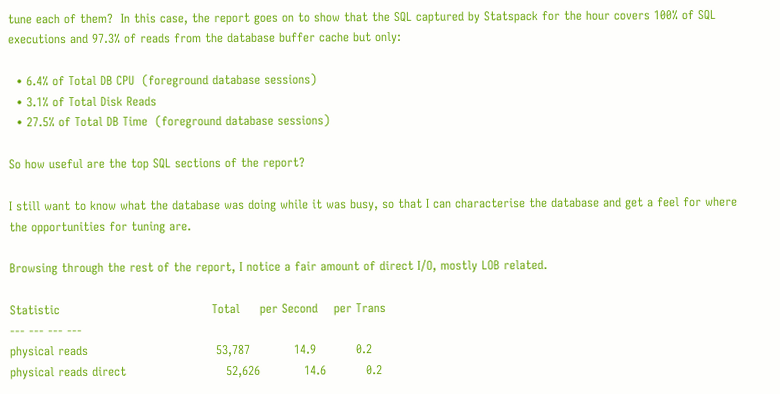tune each of them?  In this case, the report goes on to show that the SQL captured by Statspack for the hour covers 100% of SQL executions and 97.3% of reads from the database buffer cache but only:

  • 6.4% of Total DB CPU  (foreground database sessions)
  • 3.1% of Total Disk Reads
  • 27.5% of Total DB Time  (foreground database sessions)

So how useful are the top SQL sections of the report?

I still want to know what the database was doing while it was busy, so that I can characterise the database and get a feel for where the opportunities for tuning are.

Browsing through the rest of the report, I notice a fair amount of direct I/O, mostly LOB related.

Statistic                                      Total     per Second    per Trans
--- --- --- ---
physical reads                                53,787           14.9          0.2
physical reads direct                         52,626           14.6          0.2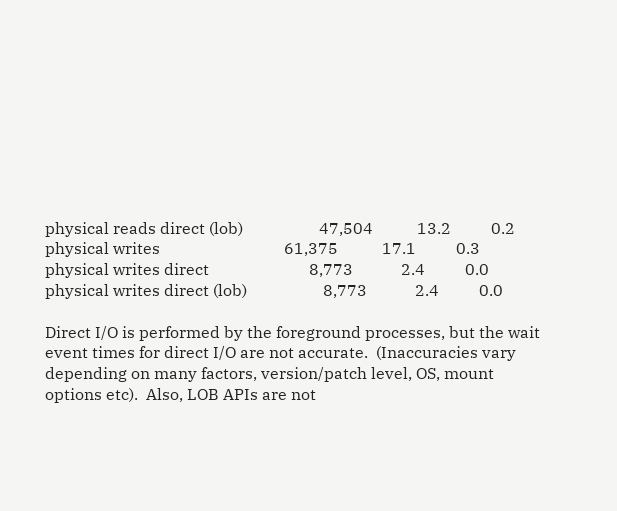physical reads direct (lob)                   47,504           13.2          0.2
physical writes                               61,375           17.1          0.3
physical writes direct                         8,773            2.4          0.0
physical writes direct (lob)                   8,773            2.4          0.0

Direct I/O is performed by the foreground processes, but the wait event times for direct I/O are not accurate.  (Inaccuracies vary depending on many factors, version/patch level, OS, mount options etc).  Also, LOB APIs are not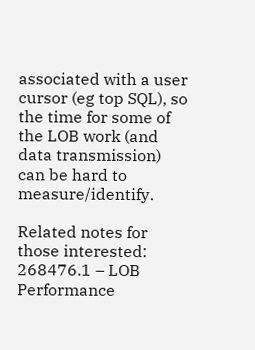associated with a user cursor (eg top SQL), so the time for some of the LOB work (and data transmission) can be hard to measure/identify.

Related notes for those interested:
268476.1 – LOB Performance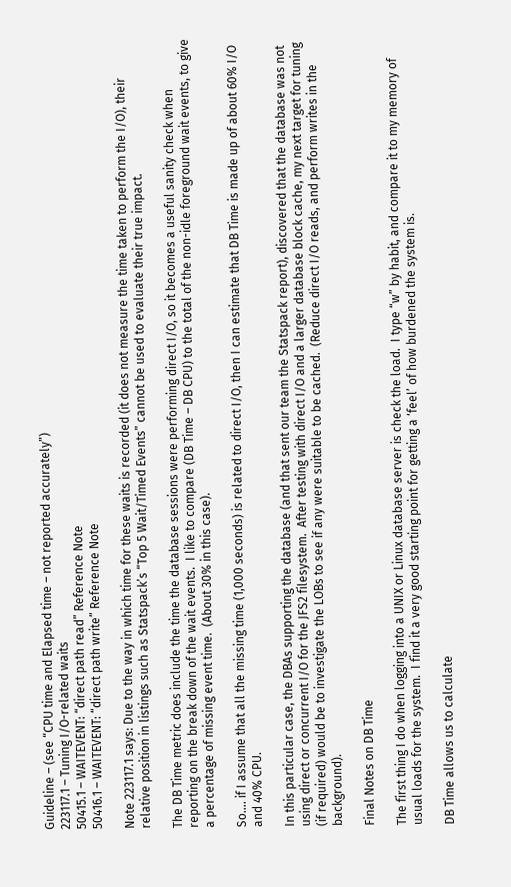Guideline – (see “CPU time and Elapsed time – not reported accurately”)
223117.1 – Tuning I/O-related waits
50415.1 – WAITEVENT: “direct path read” Reference Note
50416.1 – WAITEVENT: “direct path write” Reference Note

Note 223117.1 says: Due to the way in which time for these waits is recorded (it does not measure the time taken to perform the I/O), their relative position in listings such as Statspack’s “Top 5 Wait/Timed Events” cannot be used to evaluate their true impact.

The DB Time metric does include the time the database sessions were performing direct I/O, so it becomes a useful sanity check when reporting on the break down of the wait events.  I like to compare (DB Time – DB CPU) to the total of the non-idle foreground wait events, to give a percentage of missing event time.  (About 30% in this case).

So…. if I assume that all the missing time (1,000 seconds) is related to direct I/O, then I can estimate that DB Time is made up of about 60% I/O and 40% CPU.

In this particular case, the DBAs supporting the database (and that sent our team the Statspack report), discovered that the database was not using direct or concurrent I/O for the JFS2 filesystem.  After testing with direct I/O and a larger database block cache, my next target for tuning (if required) would be to investigate the LOBs to see if any were suitable to be cached.  (Reduce direct I/O reads, and perform writes in the background).

Final Notes on DB Time

The first thing I do when logging into a UNIX or Linux database server is check the load.  I type “w” by habit, and compare it to my memory of usual loads for the system.  I find it a very good starting point for getting a ‘feel’ of how burdened the system is.

DB Time allows us to calculate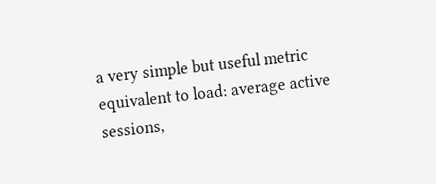a very simple but useful metric equivalent to load: average active sessions,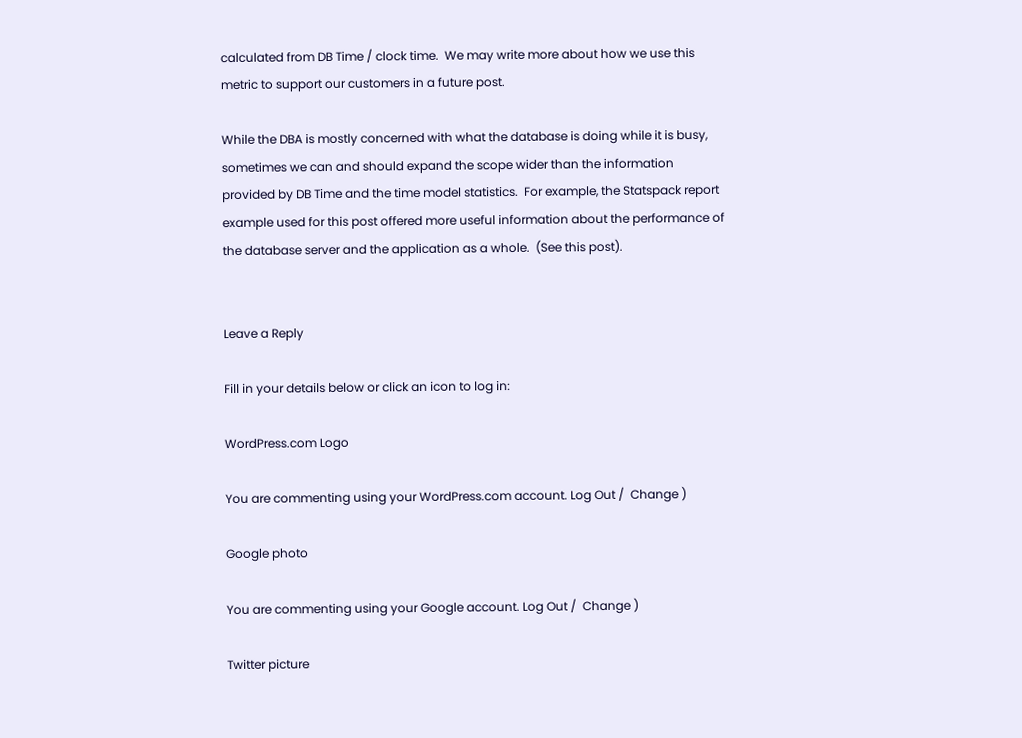calculated from DB Time / clock time.  We may write more about how we use this metric to support our customers in a future post.

While the DBA is mostly concerned with what the database is doing while it is busy, sometimes we can and should expand the scope wider than the information provided by DB Time and the time model statistics.  For example, the Statspack report example used for this post offered more useful information about the performance of the database server and the application as a whole.  (See this post).


Leave a Reply

Fill in your details below or click an icon to log in:

WordPress.com Logo

You are commenting using your WordPress.com account. Log Out /  Change )

Google photo

You are commenting using your Google account. Log Out /  Change )

Twitter picture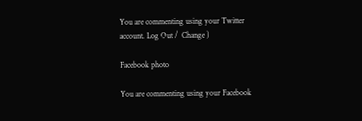You are commenting using your Twitter account. Log Out /  Change )

Facebook photo

You are commenting using your Facebook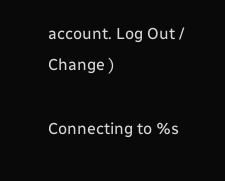account. Log Out /  Change )

Connecting to %s